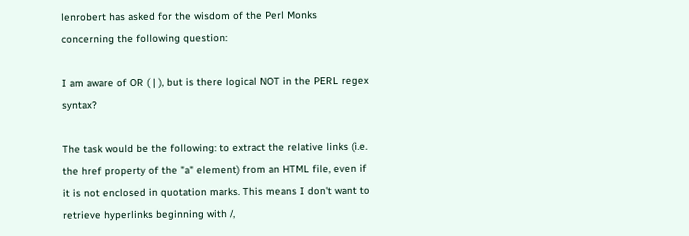lenrobert has asked for the wisdom of the Perl Monks concerning the following question:

I am aware of OR ( | ), but is there logical NOT in the PERL regex syntax?

The task would be the following: to extract the relative links (i.e. the href property of the "a" element) from an HTML file, even if it is not enclosed in quotation marks. This means I don't want to retrieve hyperlinks beginning with /,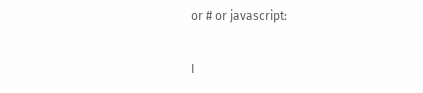or # or javascript:

I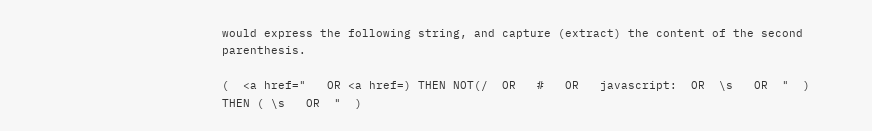would express the following string, and capture (extract) the content of the second parenthesis.

(  <a href="   OR <a href=) THEN NOT(/  OR   #   OR   javascript:  OR  \s   OR  "  ) THEN ( \s   OR  "  )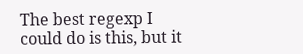The best regexp I could do is this, but it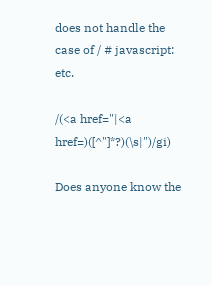does not handle the case of / # javascript: etc.

/(<a href="|<a href=)([^"]*?)(\s|")/gi)

Does anyone know the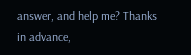answer, and help me? Thanks in advance,